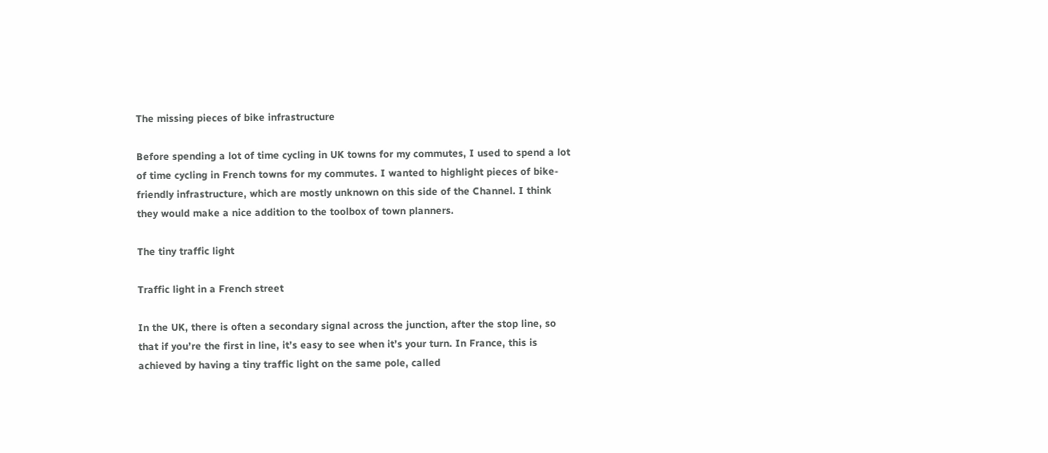The missing pieces of bike infrastructure

Before spending a lot of time cycling in UK towns for my commutes, I used to spend a lot of time cycling in French towns for my commutes. I wanted to highlight pieces of bike-friendly infrastructure, which are mostly unknown on this side of the Channel. I think they would make a nice addition to the toolbox of town planners.

The tiny traffic light

Traffic light in a French street

In the UK, there is often a secondary signal across the junction, after the stop line, so that if you’re the first in line, it’s easy to see when it’s your turn. In France, this is achieved by having a tiny traffic light on the same pole, called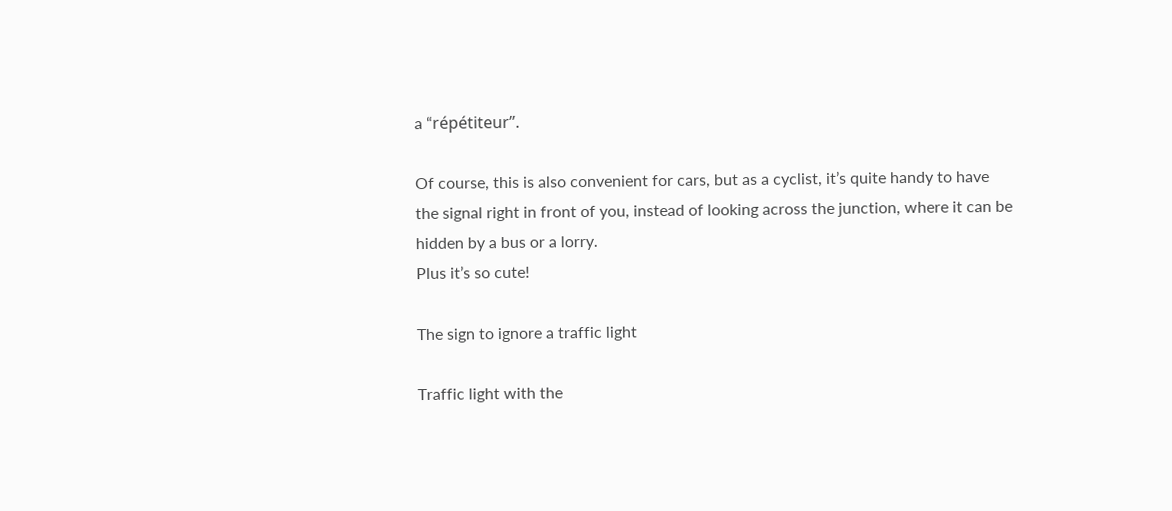a “répétiteur”.

Of course, this is also convenient for cars, but as a cyclist, it’s quite handy to have the signal right in front of you, instead of looking across the junction, where it can be hidden by a bus or a lorry.
Plus it’s so cute!

The sign to ignore a traffic light

Traffic light with the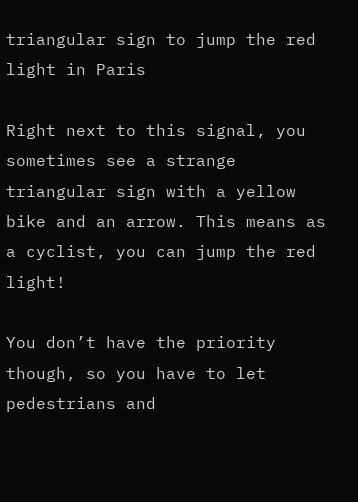triangular sign to jump the red light in Paris

Right next to this signal, you sometimes see a strange triangular sign with a yellow bike and an arrow. This means as a cyclist, you can jump the red light!

You don’t have the priority though, so you have to let pedestrians and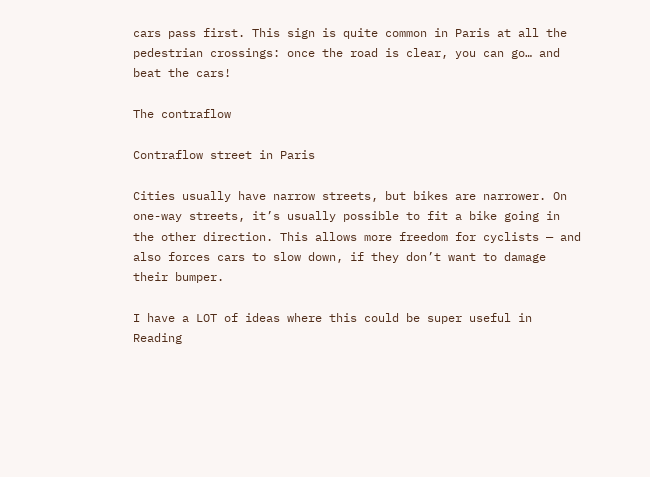cars pass first. This sign is quite common in Paris at all the pedestrian crossings: once the road is clear, you can go… and beat the cars!

The contraflow

Contraflow street in Paris

Cities usually have narrow streets, but bikes are narrower. On one-way streets, it’s usually possible to fit a bike going in the other direction. This allows more freedom for cyclists — and also forces cars to slow down, if they don’t want to damage their bumper.

I have a LOT of ideas where this could be super useful in Reading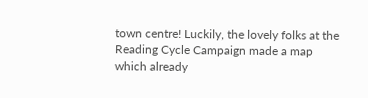town centre! Luckily, the lovely folks at the Reading Cycle Campaign made a map which already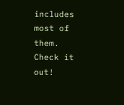includes most of them. Check it out!